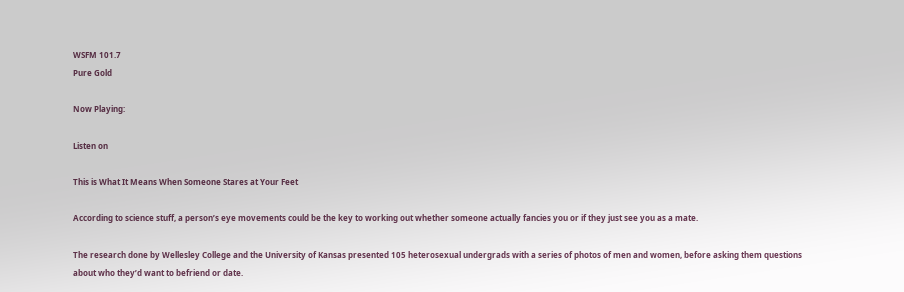WSFM 101.7
Pure Gold

Now Playing:

Listen on

This is What It Means When Someone Stares at Your Feet

According to science stuff, a person’s eye movements could be the key to working out whether someone actually fancies you or if they just see you as a mate.

The research done by Wellesley College and the University of Kansas presented 105 heterosexual undergrads with a series of photos of men and women, before asking them questions about who they’d want to befriend or date.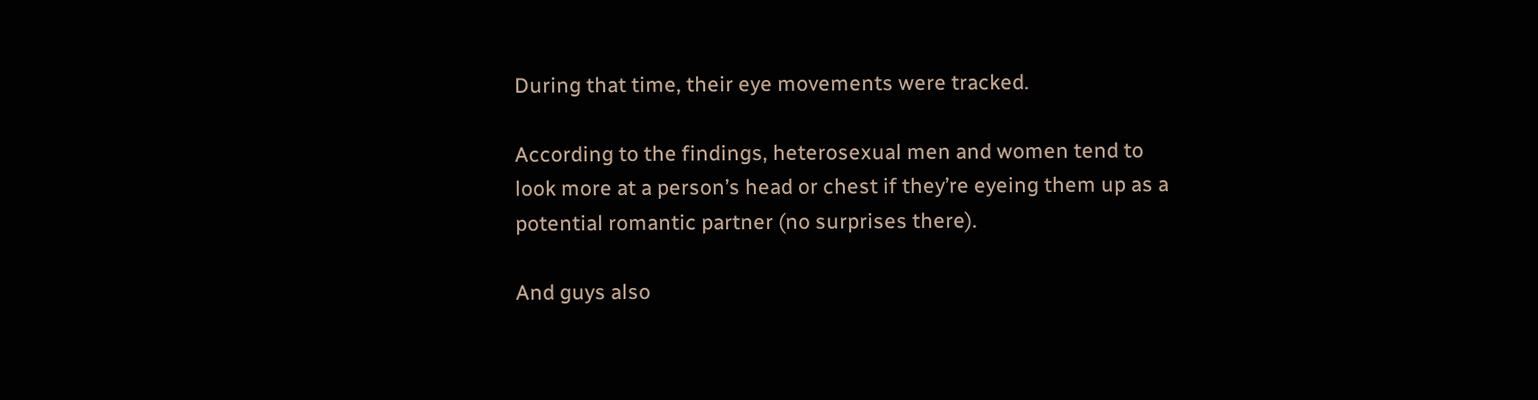During that time, their eye movements were tracked.

According to the findings, heterosexual men and women tend to look more at a person’s head or chest if they’re eyeing them up as a potential romantic partner (no surprises there).

And guys also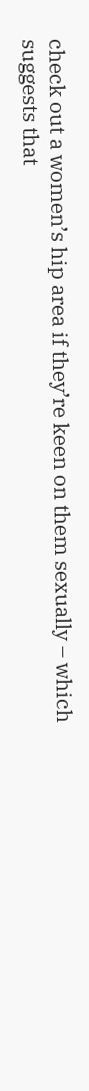check out a women’s hip area if they’re keen on them sexually – which suggests that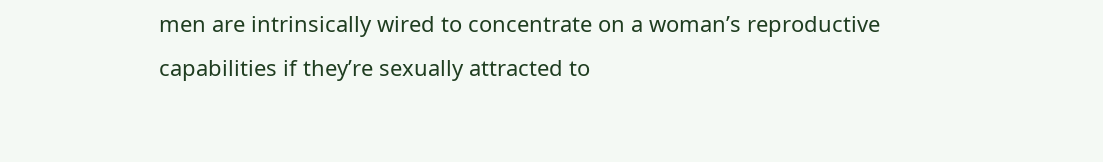men are intrinsically wired to concentrate on a woman’s reproductive capabilities if they’re sexually attracted to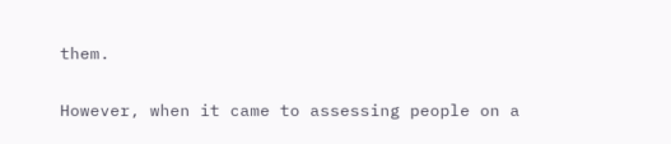them.

However, when it came to assessing people on a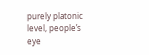purely platonic level, people’s eye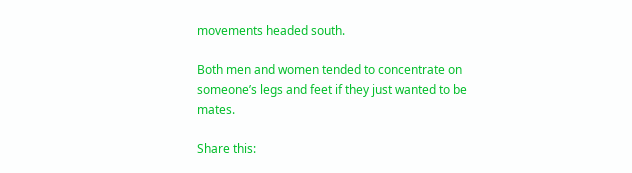movements headed south.

Both men and women tended to concentrate on someone’s legs and feet if they just wanted to be mates.

Share this: